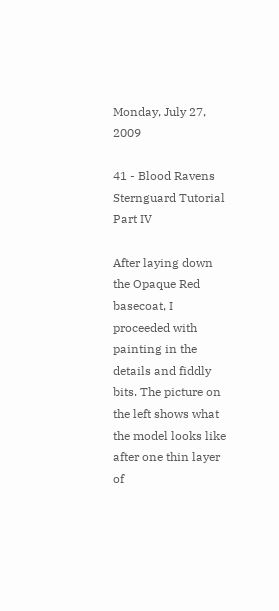Monday, July 27, 2009

41 - Blood Ravens Sternguard Tutorial Part IV

After laying down the Opaque Red basecoat, I proceeded with painting in the details and fiddly bits. The picture on the left shows what the model looks like after one thin layer of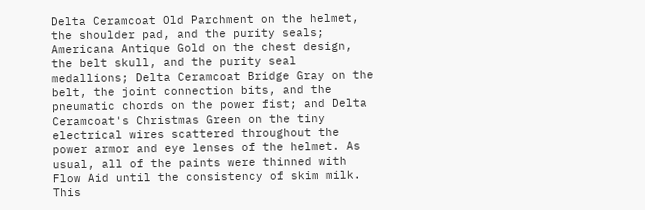Delta Ceramcoat Old Parchment on the helmet, the shoulder pad, and the purity seals; Americana Antique Gold on the chest design, the belt skull, and the purity seal medallions; Delta Ceramcoat Bridge Gray on the belt, the joint connection bits, and the pneumatic chords on the power fist; and Delta Ceramcoat's Christmas Green on the tiny electrical wires scattered throughout the power armor and eye lenses of the helmet. As usual, all of the paints were thinned with Flow Aid until the consistency of skim milk. This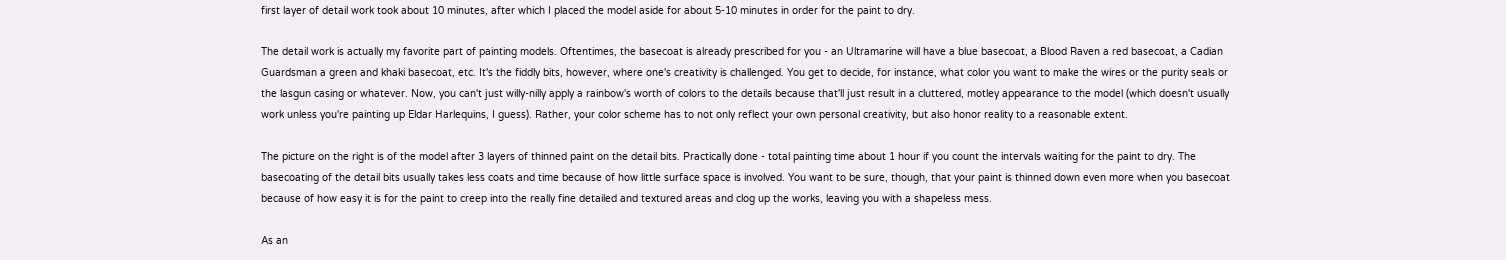first layer of detail work took about 10 minutes, after which I placed the model aside for about 5-10 minutes in order for the paint to dry.

The detail work is actually my favorite part of painting models. Oftentimes, the basecoat is already prescribed for you - an Ultramarine will have a blue basecoat, a Blood Raven a red basecoat, a Cadian Guardsman a green and khaki basecoat, etc. It's the fiddly bits, however, where one's creativity is challenged. You get to decide, for instance, what color you want to make the wires or the purity seals or the lasgun casing or whatever. Now, you can't just willy-nilly apply a rainbow's worth of colors to the details because that'll just result in a cluttered, motley appearance to the model (which doesn't usually work unless you're painting up Eldar Harlequins, I guess). Rather, your color scheme has to not only reflect your own personal creativity, but also honor reality to a reasonable extent.

The picture on the right is of the model after 3 layers of thinned paint on the detail bits. Practically done - total painting time about 1 hour if you count the intervals waiting for the paint to dry. The basecoating of the detail bits usually takes less coats and time because of how little surface space is involved. You want to be sure, though, that your paint is thinned down even more when you basecoat because of how easy it is for the paint to creep into the really fine detailed and textured areas and clog up the works, leaving you with a shapeless mess.

As an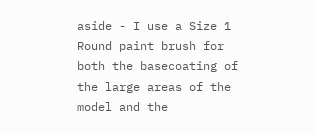aside - I use a Size 1 Round paint brush for both the basecoating of the large areas of the model and the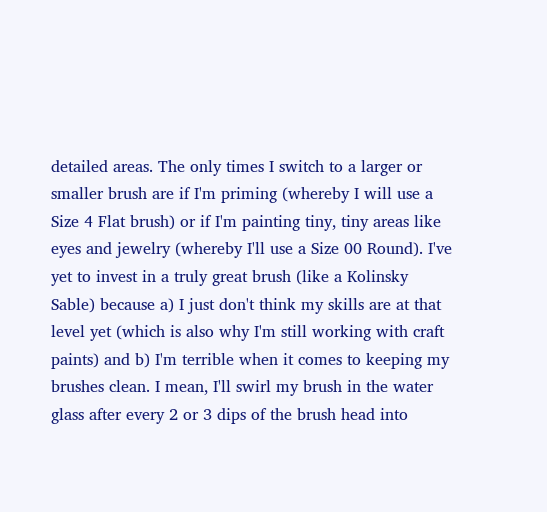detailed areas. The only times I switch to a larger or smaller brush are if I'm priming (whereby I will use a Size 4 Flat brush) or if I'm painting tiny, tiny areas like eyes and jewelry (whereby I'll use a Size 00 Round). I've yet to invest in a truly great brush (like a Kolinsky Sable) because a) I just don't think my skills are at that level yet (which is also why I'm still working with craft paints) and b) I'm terrible when it comes to keeping my brushes clean. I mean, I'll swirl my brush in the water glass after every 2 or 3 dips of the brush head into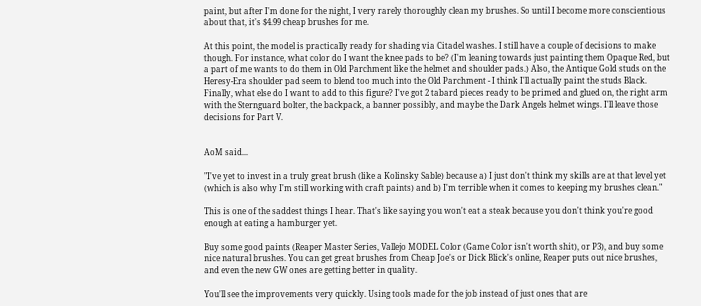paint, but after I'm done for the night, I very rarely thoroughly clean my brushes. So until I become more conscientious about that, it's $4.99 cheap brushes for me.

At this point, the model is practically ready for shading via Citadel washes. I still have a couple of decisions to make though. For instance, what color do I want the knee pads to be? (I'm leaning towards just painting them Opaque Red, but a part of me wants to do them in Old Parchment like the helmet and shoulder pads.) Also, the Antique Gold studs on the Heresy-Era shoulder pad seem to blend too much into the Old Parchment - I think I'll actually paint the studs Black. Finally, what else do I want to add to this figure? I've got 2 tabard pieces ready to be primed and glued on, the right arm with the Sternguard bolter, the backpack, a banner possibly, and maybe the Dark Angels helmet wings. I'll leave those decisions for Part V.


AoM said...

"I've yet to invest in a truly great brush (like a Kolinsky Sable) because a) I just don't think my skills are at that level yet (which is also why I'm still working with craft paints) and b) I'm terrible when it comes to keeping my brushes clean."

This is one of the saddest things I hear. That's like saying you won't eat a steak because you don't think you're good enough at eating a hamburger yet.

Buy some good paints (Reaper Master Series, Vallejo MODEL Color (Game Color isn't worth shit), or P3), and buy some nice natural brushes. You can get great brushes from Cheap Joe's or Dick Blick's online, Reaper puts out nice brushes, and even the new GW ones are getting better in quality.

You'll see the improvements very quickly. Using tools made for the job instead of just ones that are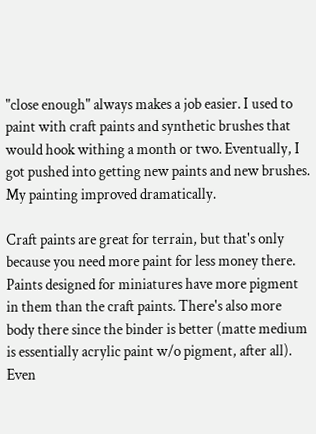"close enough" always makes a job easier. I used to paint with craft paints and synthetic brushes that would hook withing a month or two. Eventually, I got pushed into getting new paints and new brushes. My painting improved dramatically.

Craft paints are great for terrain, but that's only because you need more paint for less money there. Paints designed for miniatures have more pigment in them than the craft paints. There's also more body there since the binder is better (matte medium is essentially acrylic paint w/o pigment, after all). Even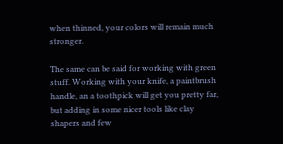when thinned, your colors will remain much stronger.

The same can be said for working with green stuff. Working with your knife, a paintbrush handle, an a toothpick will get you pretty far, but adding in some nicer tools like clay shapers and few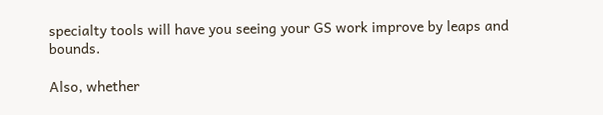specialty tools will have you seeing your GS work improve by leaps and bounds.

Also, whether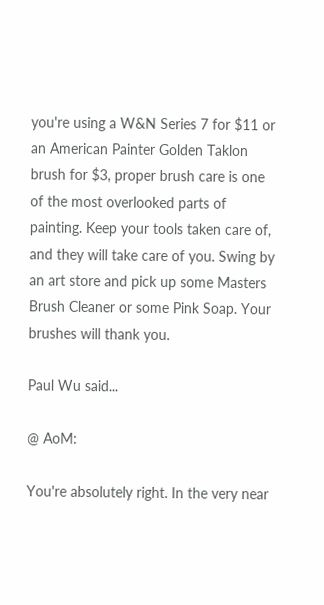you're using a W&N Series 7 for $11 or an American Painter Golden Taklon brush for $3, proper brush care is one of the most overlooked parts of painting. Keep your tools taken care of, and they will take care of you. Swing by an art store and pick up some Masters Brush Cleaner or some Pink Soap. Your brushes will thank you.

Paul Wu said...

@ AoM:

You're absolutely right. In the very near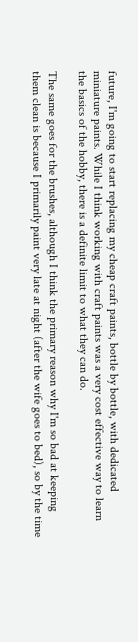future, I'm going to start replacing my cheap craft paints, bottle by bottle, with dedicated miniature paints. While I think working with craft paints was a very cost effective way to learn the basics of the hobby, there is a definite limit to what they can do.

The same goes for the brushes, although I think the primary reason why I'm so bad at keeping them clean is because I primarily paint very late at night (after the wife goes to bed), so by the time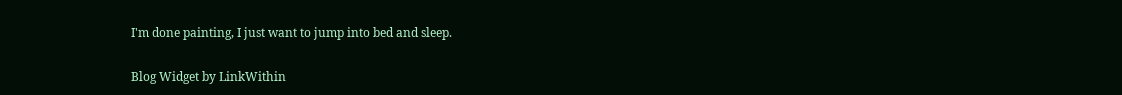I'm done painting, I just want to jump into bed and sleep.

Blog Widget by LinkWithin